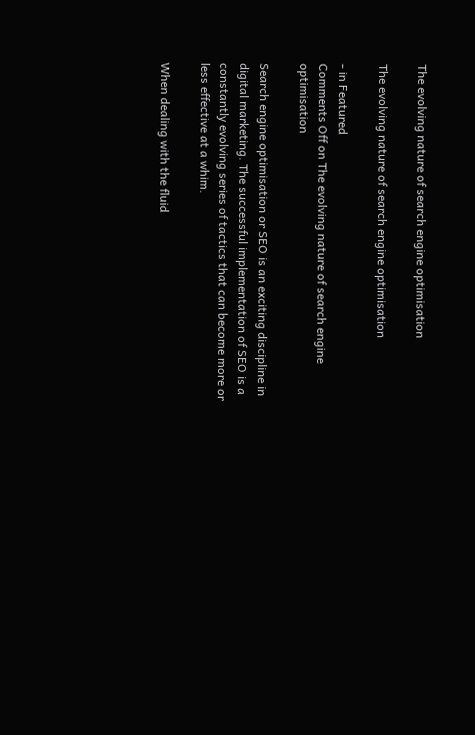The evolving nature of search engine optimisation

The evolving nature of search engine optimisation

- in Featured
Comments Off on The evolving nature of search engine optimisation

Search engine optimisation or SEO is an exciting discipline in digital marketing. The successful implementation of SEO is a constantly evolving series of tactics that can become more or less effective at a whim.

When dealing with the fluid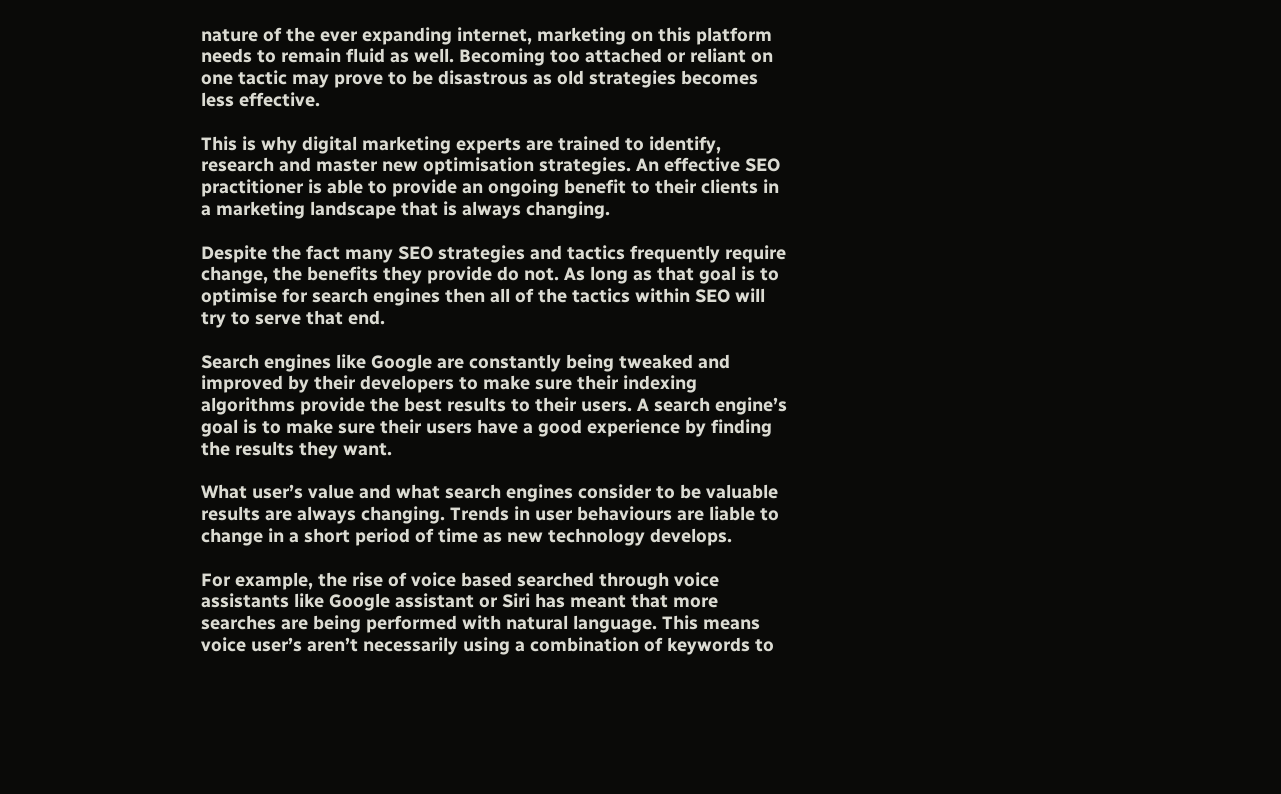nature of the ever expanding internet, marketing on this platform needs to remain fluid as well. Becoming too attached or reliant on one tactic may prove to be disastrous as old strategies becomes less effective.

This is why digital marketing experts are trained to identify, research and master new optimisation strategies. An effective SEO practitioner is able to provide an ongoing benefit to their clients in a marketing landscape that is always changing.

Despite the fact many SEO strategies and tactics frequently require change, the benefits they provide do not. As long as that goal is to optimise for search engines then all of the tactics within SEO will try to serve that end.

Search engines like Google are constantly being tweaked and improved by their developers to make sure their indexing algorithms provide the best results to their users. A search engine’s goal is to make sure their users have a good experience by finding the results they want.

What user’s value and what search engines consider to be valuable results are always changing. Trends in user behaviours are liable to change in a short period of time as new technology develops.

For example, the rise of voice based searched through voice assistants like Google assistant or Siri has meant that more searches are being performed with natural language. This means voice user’s aren’t necessarily using a combination of keywords to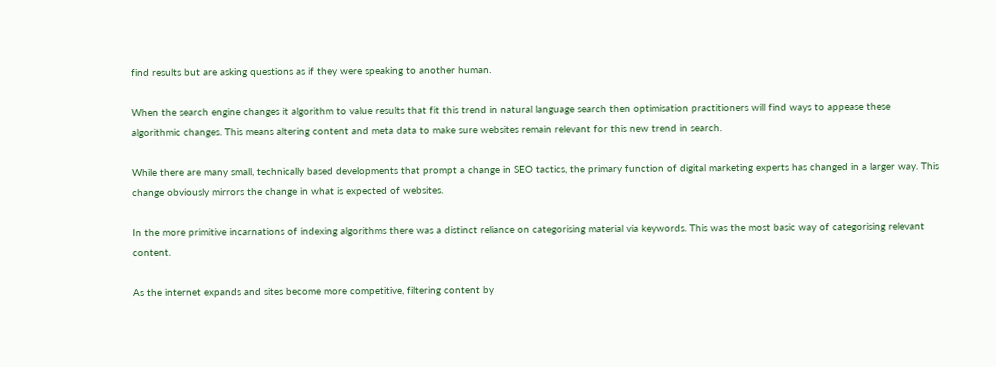find results but are asking questions as if they were speaking to another human.

When the search engine changes it algorithm to value results that fit this trend in natural language search then optimisation practitioners will find ways to appease these algorithmic changes. This means altering content and meta data to make sure websites remain relevant for this new trend in search.

While there are many small, technically based developments that prompt a change in SEO tactics, the primary function of digital marketing experts has changed in a larger way. This change obviously mirrors the change in what is expected of websites.

In the more primitive incarnations of indexing algorithms there was a distinct reliance on categorising material via keywords. This was the most basic way of categorising relevant content.

As the internet expands and sites become more competitive, filtering content by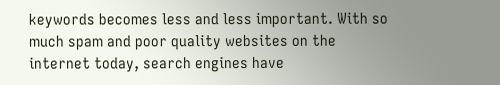keywords becomes less and less important. With so much spam and poor quality websites on the internet today, search engines have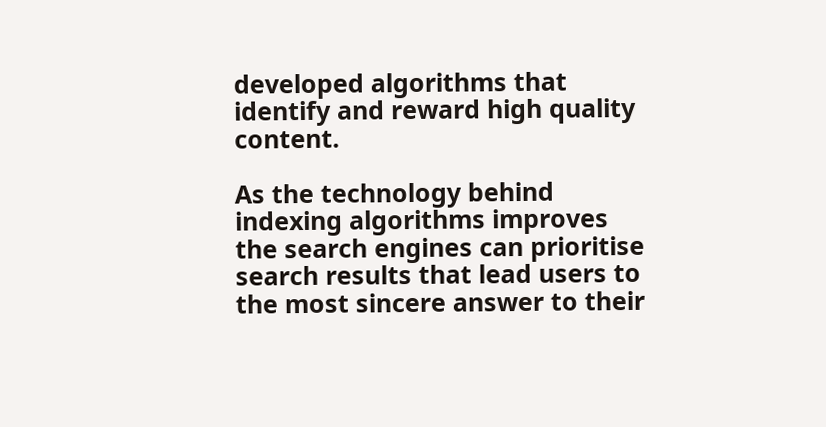developed algorithms that identify and reward high quality content.

As the technology behind indexing algorithms improves the search engines can prioritise search results that lead users to the most sincere answer to their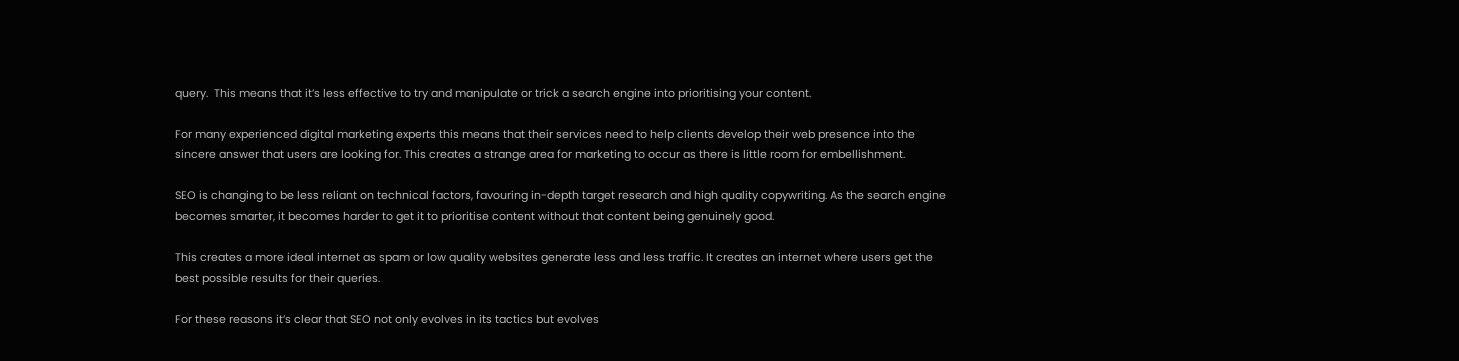query.  This means that it’s less effective to try and manipulate or trick a search engine into prioritising your content.

For many experienced digital marketing experts this means that their services need to help clients develop their web presence into the sincere answer that users are looking for. This creates a strange area for marketing to occur as there is little room for embellishment.

SEO is changing to be less reliant on technical factors, favouring in-depth target research and high quality copywriting. As the search engine becomes smarter, it becomes harder to get it to prioritise content without that content being genuinely good.

This creates a more ideal internet as spam or low quality websites generate less and less traffic. It creates an internet where users get the best possible results for their queries.

For these reasons it’s clear that SEO not only evolves in its tactics but evolves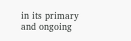in its primary and ongoing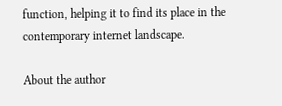function, helping it to find its place in the contemporary internet landscape.

About the author